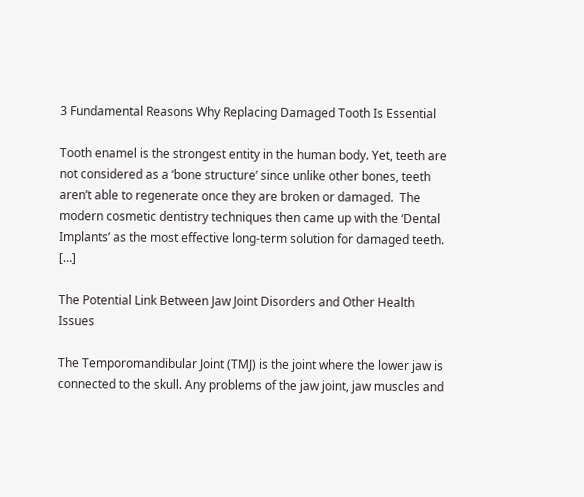3 Fundamental Reasons Why Replacing Damaged Tooth Is Essential

Tooth enamel is the strongest entity in the human body. Yet, teeth are not considered as a ‘bone structure’ since unlike other bones, teeth aren’t able to regenerate once they are broken or damaged.  The modern cosmetic dentistry techniques then came up with the ‘Dental Implants’ as the most effective long-term solution for damaged teeth. […]

The Potential Link Between Jaw Joint Disorders and Other Health Issues

The Temporomandibular Joint (TMJ) is the joint where the lower jaw is connected to the skull. Any problems of the jaw joint, jaw muscles and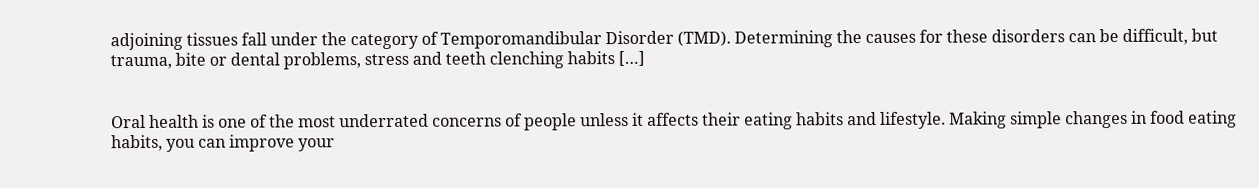adjoining tissues fall under the category of Temporomandibular Disorder (TMD). Determining the causes for these disorders can be difficult, but trauma, bite or dental problems, stress and teeth clenching habits […]


Oral health is one of the most underrated concerns of people unless it affects their eating habits and lifestyle. Making simple changes in food eating habits, you can improve your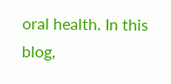oral health. In this blog,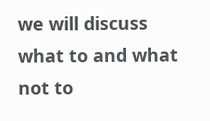we will discuss what to and what not to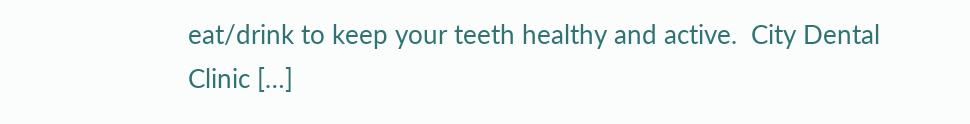eat/drink to keep your teeth healthy and active.  City Dental Clinic […]